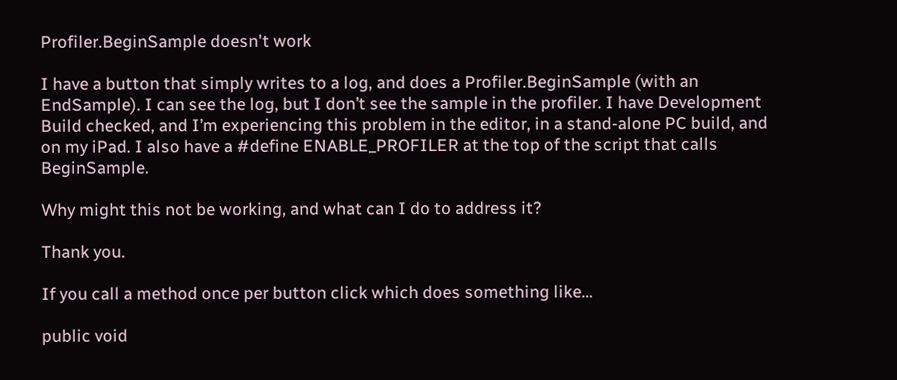Profiler.BeginSample doesn't work

I have a button that simply writes to a log, and does a Profiler.BeginSample (with an EndSample). I can see the log, but I don’t see the sample in the profiler. I have Development Build checked, and I’m experiencing this problem in the editor, in a stand-alone PC build, and on my iPad. I also have a #define ENABLE_PROFILER at the top of the script that calls BeginSample.

Why might this not be working, and what can I do to address it?

Thank you.

If you call a method once per button click which does something like…

public void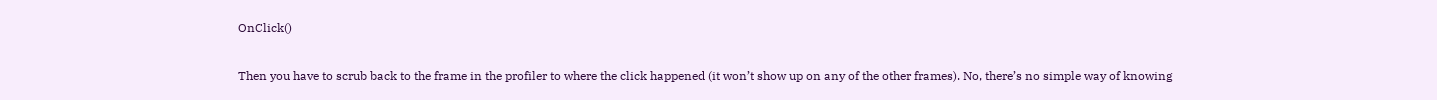OnClick()

Then you have to scrub back to the frame in the profiler to where the click happened (it won’t show up on any of the other frames). No, there’s no simple way of knowing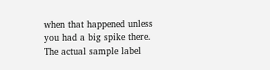when that happened unless you had a big spike there. The actual sample label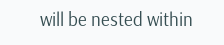will be nested within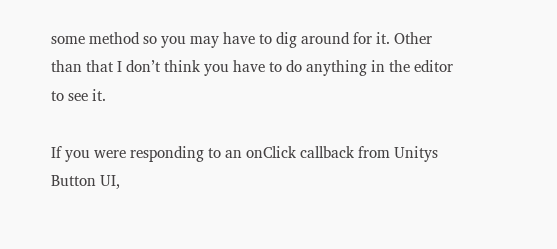some method so you may have to dig around for it. Other than that I don’t think you have to do anything in the editor to see it.

If you were responding to an onClick callback from Unitys Button UI,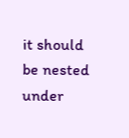it should be nested under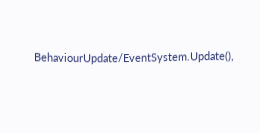BehaviourUpdate/EventSystem.Update(),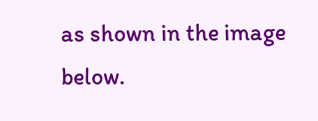as shown in the image below.